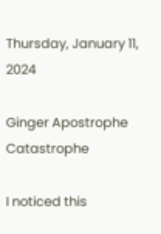Thursday, January 11, 2024

Ginger Apostrophe Catastrophe

I noticed this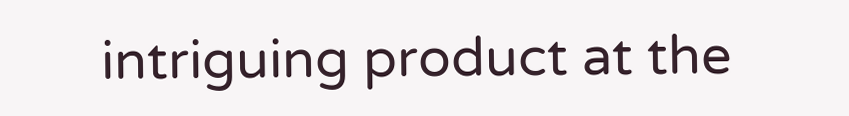intriguing product at the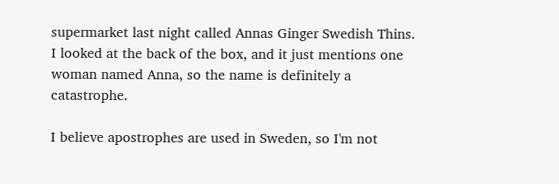supermarket last night called Annas Ginger Swedish Thins. I looked at the back of the box, and it just mentions one woman named Anna, so the name is definitely a catastrophe.

I believe apostrophes are used in Sweden, so I'm not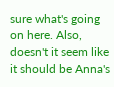sure what's going on here. Also, doesn't it seem like it should be Anna's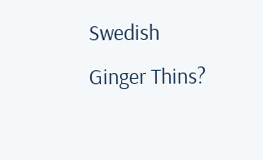Swedish Ginger Thins?